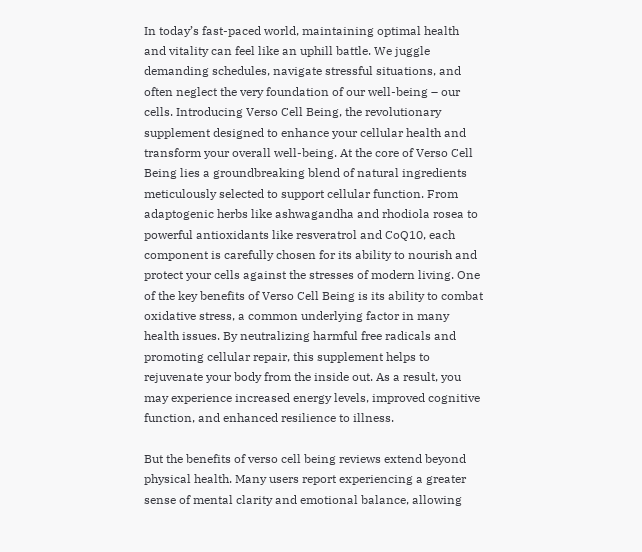In today’s fast-paced world, maintaining optimal health and vitality can feel like an uphill battle. We juggle demanding schedules, navigate stressful situations, and often neglect the very foundation of our well-being – our cells. Introducing Verso Cell Being, the revolutionary supplement designed to enhance your cellular health and transform your overall well-being. At the core of Verso Cell Being lies a groundbreaking blend of natural ingredients meticulously selected to support cellular function. From adaptogenic herbs like ashwagandha and rhodiola rosea to powerful antioxidants like resveratrol and CoQ10, each component is carefully chosen for its ability to nourish and protect your cells against the stresses of modern living. One of the key benefits of Verso Cell Being is its ability to combat oxidative stress, a common underlying factor in many health issues. By neutralizing harmful free radicals and promoting cellular repair, this supplement helps to rejuvenate your body from the inside out. As a result, you may experience increased energy levels, improved cognitive function, and enhanced resilience to illness.

But the benefits of verso cell being reviews extend beyond physical health. Many users report experiencing a greater sense of mental clarity and emotional balance, allowing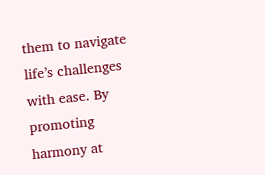them to navigate life’s challenges with ease. By promoting harmony at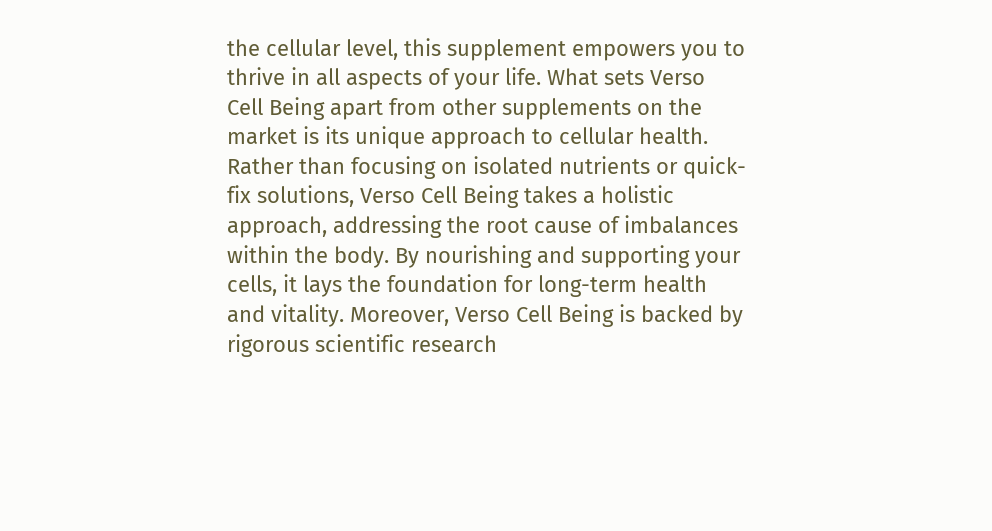the cellular level, this supplement empowers you to thrive in all aspects of your life. What sets Verso Cell Being apart from other supplements on the market is its unique approach to cellular health. Rather than focusing on isolated nutrients or quick-fix solutions, Verso Cell Being takes a holistic approach, addressing the root cause of imbalances within the body. By nourishing and supporting your cells, it lays the foundation for long-term health and vitality. Moreover, Verso Cell Being is backed by rigorous scientific research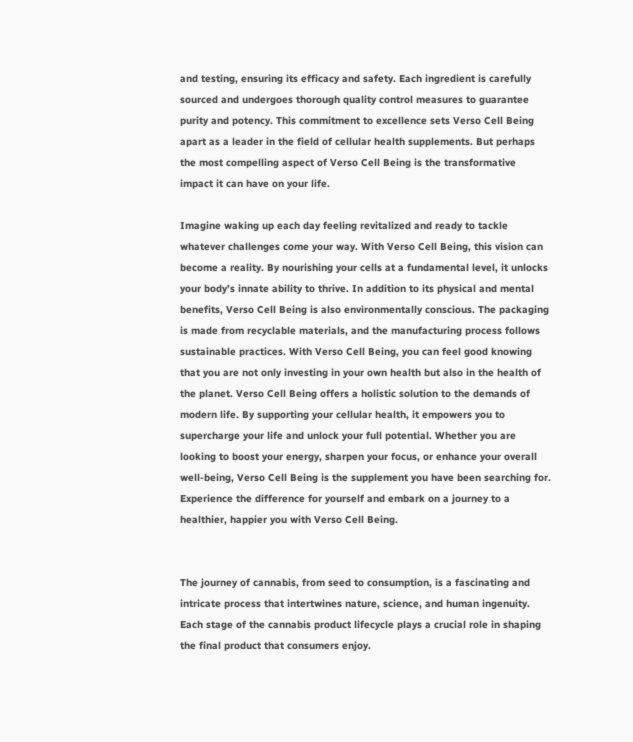and testing, ensuring its efficacy and safety. Each ingredient is carefully sourced and undergoes thorough quality control measures to guarantee purity and potency. This commitment to excellence sets Verso Cell Being apart as a leader in the field of cellular health supplements. But perhaps the most compelling aspect of Verso Cell Being is the transformative impact it can have on your life.

Imagine waking up each day feeling revitalized and ready to tackle whatever challenges come your way. With Verso Cell Being, this vision can become a reality. By nourishing your cells at a fundamental level, it unlocks your body’s innate ability to thrive. In addition to its physical and mental benefits, Verso Cell Being is also environmentally conscious. The packaging is made from recyclable materials, and the manufacturing process follows sustainable practices. With Verso Cell Being, you can feel good knowing that you are not only investing in your own health but also in the health of the planet. Verso Cell Being offers a holistic solution to the demands of modern life. By supporting your cellular health, it empowers you to supercharge your life and unlock your full potential. Whether you are looking to boost your energy, sharpen your focus, or enhance your overall well-being, Verso Cell Being is the supplement you have been searching for. Experience the difference for yourself and embark on a journey to a healthier, happier you with Verso Cell Being.


The journey of cannabis, from seed to consumption, is a fascinating and intricate process that intertwines nature, science, and human ingenuity. Each stage of the cannabis product lifecycle plays a crucial role in shaping the final product that consumers enjoy.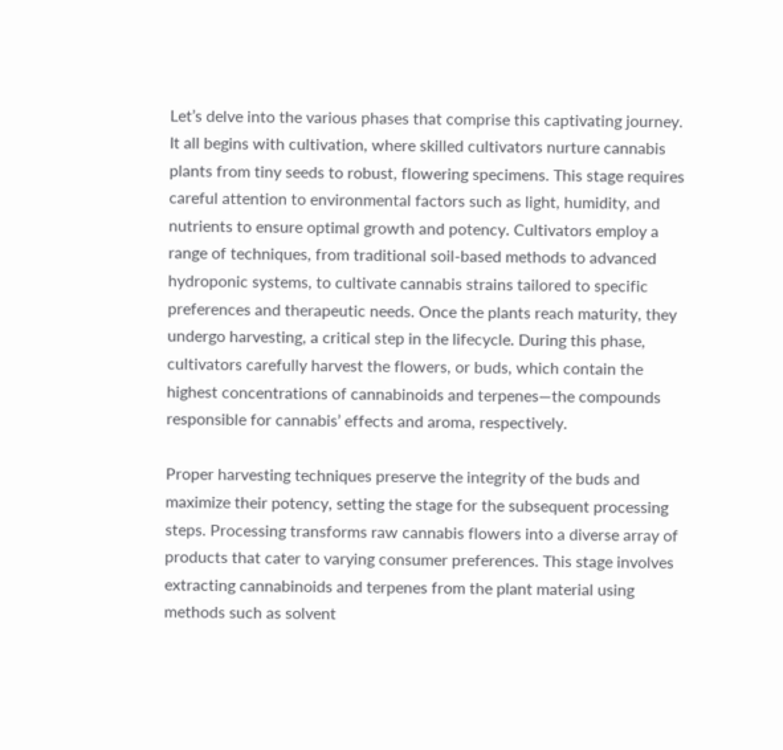Let’s delve into the various phases that comprise this captivating journey. It all begins with cultivation, where skilled cultivators nurture cannabis plants from tiny seeds to robust, flowering specimens. This stage requires careful attention to environmental factors such as light, humidity, and nutrients to ensure optimal growth and potency. Cultivators employ a range of techniques, from traditional soil-based methods to advanced hydroponic systems, to cultivate cannabis strains tailored to specific preferences and therapeutic needs. Once the plants reach maturity, they undergo harvesting, a critical step in the lifecycle. During this phase, cultivators carefully harvest the flowers, or buds, which contain the highest concentrations of cannabinoids and terpenes—the compounds responsible for cannabis’ effects and aroma, respectively.

Proper harvesting techniques preserve the integrity of the buds and maximize their potency, setting the stage for the subsequent processing steps. Processing transforms raw cannabis flowers into a diverse array of products that cater to varying consumer preferences. This stage involves extracting cannabinoids and terpenes from the plant material using methods such as solvent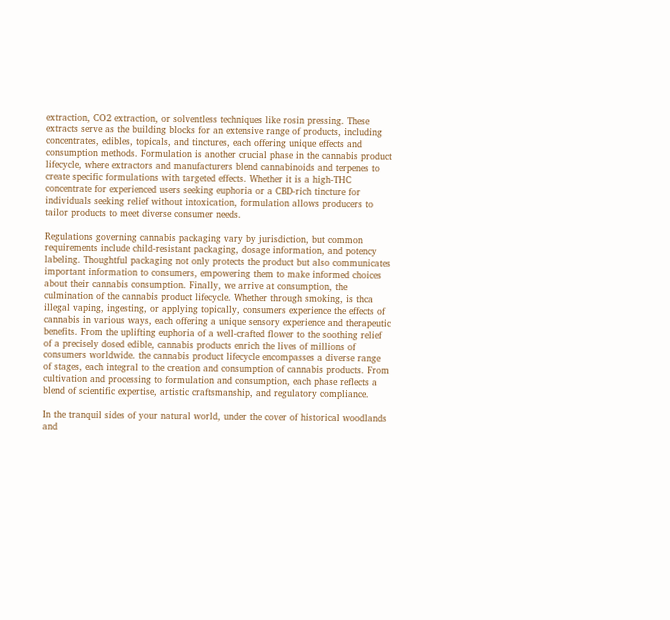extraction, CO2 extraction, or solventless techniques like rosin pressing. These extracts serve as the building blocks for an extensive range of products, including concentrates, edibles, topicals, and tinctures, each offering unique effects and consumption methods. Formulation is another crucial phase in the cannabis product lifecycle, where extractors and manufacturers blend cannabinoids and terpenes to create specific formulations with targeted effects. Whether it is a high-THC concentrate for experienced users seeking euphoria or a CBD-rich tincture for individuals seeking relief without intoxication, formulation allows producers to tailor products to meet diverse consumer needs.

Regulations governing cannabis packaging vary by jurisdiction, but common requirements include child-resistant packaging, dosage information, and potency labeling. Thoughtful packaging not only protects the product but also communicates important information to consumers, empowering them to make informed choices about their cannabis consumption. Finally, we arrive at consumption, the culmination of the cannabis product lifecycle. Whether through smoking, is thca illegal vaping, ingesting, or applying topically, consumers experience the effects of cannabis in various ways, each offering a unique sensory experience and therapeutic benefits. From the uplifting euphoria of a well-crafted flower to the soothing relief of a precisely dosed edible, cannabis products enrich the lives of millions of consumers worldwide. the cannabis product lifecycle encompasses a diverse range of stages, each integral to the creation and consumption of cannabis products. From cultivation and processing to formulation and consumption, each phase reflects a blend of scientific expertise, artistic craftsmanship, and regulatory compliance.

In the tranquil sides of your natural world, under the cover of historical woodlands and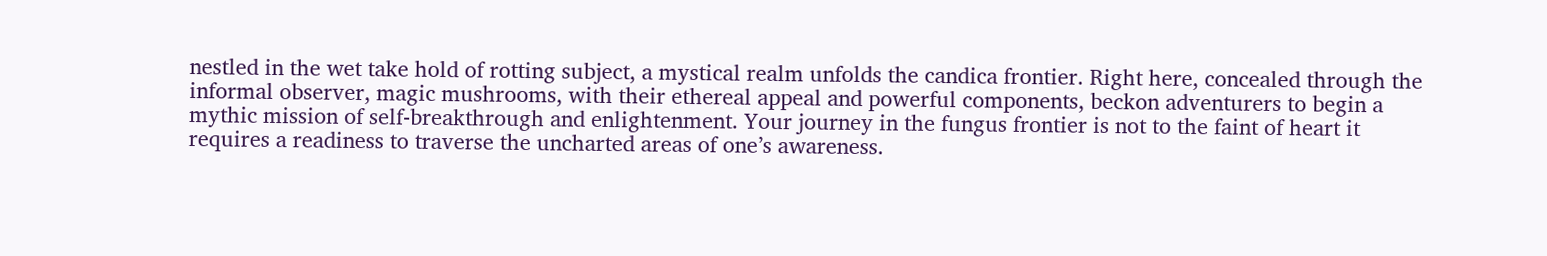nestled in the wet take hold of rotting subject, a mystical realm unfolds the candica frontier. Right here, concealed through the informal observer, magic mushrooms, with their ethereal appeal and powerful components, beckon adventurers to begin a mythic mission of self-breakthrough and enlightenment. Your journey in the fungus frontier is not to the faint of heart it requires a readiness to traverse the uncharted areas of one’s awareness.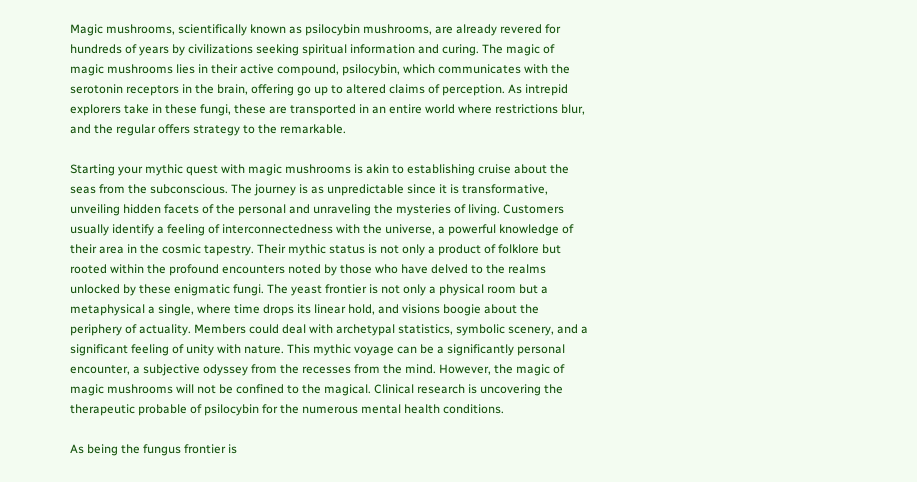Magic mushrooms, scientifically known as psilocybin mushrooms, are already revered for hundreds of years by civilizations seeking spiritual information and curing. The magic of magic mushrooms lies in their active compound, psilocybin, which communicates with the serotonin receptors in the brain, offering go up to altered claims of perception. As intrepid explorers take in these fungi, these are transported in an entire world where restrictions blur, and the regular offers strategy to the remarkable.

Starting your mythic quest with magic mushrooms is akin to establishing cruise about the seas from the subconscious. The journey is as unpredictable since it is transformative, unveiling hidden facets of the personal and unraveling the mysteries of living. Customers usually identify a feeling of interconnectedness with the universe, a powerful knowledge of their area in the cosmic tapestry. Their mythic status is not only a product of folklore but rooted within the profound encounters noted by those who have delved to the realms unlocked by these enigmatic fungi. The yeast frontier is not only a physical room but a metaphysical a single, where time drops its linear hold, and visions boogie about the periphery of actuality. Members could deal with archetypal statistics, symbolic scenery, and a significant feeling of unity with nature. This mythic voyage can be a significantly personal encounter, a subjective odyssey from the recesses from the mind. However, the magic of magic mushrooms will not be confined to the magical. Clinical research is uncovering the therapeutic probable of psilocybin for the numerous mental health conditions.

As being the fungus frontier is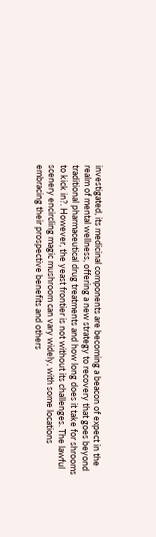investigated, its medicinal components are becoming a beacon of expect in the realm of mental wellness, offering a new strategy to recovery that goes beyond traditional pharmaceutical drug treatments and how long does it take for shrooms to kick in?. However, the yeast frontier is not without its challenges. The lawful scenery encircling magic mushroom can vary widely, with some locations embracing their prospective benefits and others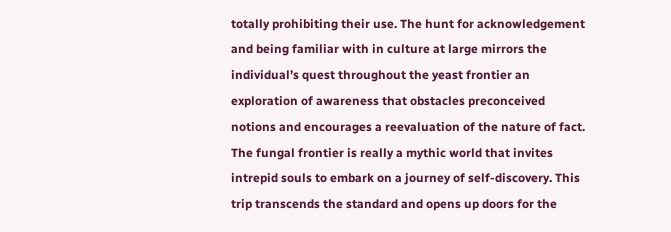totally prohibiting their use. The hunt for acknowledgement and being familiar with in culture at large mirrors the individual’s quest throughout the yeast frontier an exploration of awareness that obstacles preconceived notions and encourages a reevaluation of the nature of fact. The fungal frontier is really a mythic world that invites intrepid souls to embark on a journey of self-discovery. This trip transcends the standard and opens up doors for the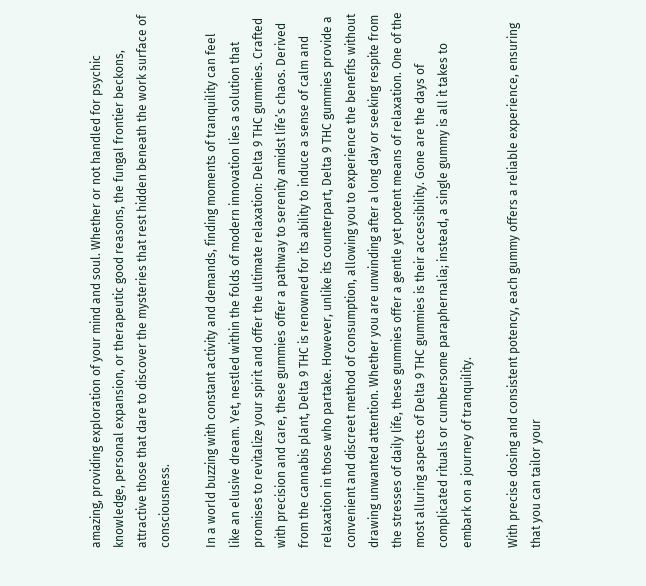amazing, providing exploration of your mind and soul. Whether or not handled for psychic knowledge, personal expansion, or therapeutic good reasons, the fungal frontier beckons, attractive those that dare to discover the mysteries that rest hidden beneath the work surface of consciousness.

In a world buzzing with constant activity and demands, finding moments of tranquility can feel like an elusive dream. Yet, nestled within the folds of modern innovation lies a solution that promises to revitalize your spirit and offer the ultimate relaxation: Delta 9 THC gummies. Crafted with precision and care, these gummies offer a pathway to serenity amidst life’s chaos. Derived from the cannabis plant, Delta 9 THC is renowned for its ability to induce a sense of calm and relaxation in those who partake. However, unlike its counterpart, Delta 9 THC gummies provide a convenient and discreet method of consumption, allowing you to experience the benefits without drawing unwanted attention. Whether you are unwinding after a long day or seeking respite from the stresses of daily life, these gummies offer a gentle yet potent means of relaxation. One of the most alluring aspects of Delta 9 THC gummies is their accessibility. Gone are the days of complicated rituals or cumbersome paraphernalia; instead, a single gummy is all it takes to embark on a journey of tranquility.

With precise dosing and consistent potency, each gummy offers a reliable experience, ensuring that you can tailor your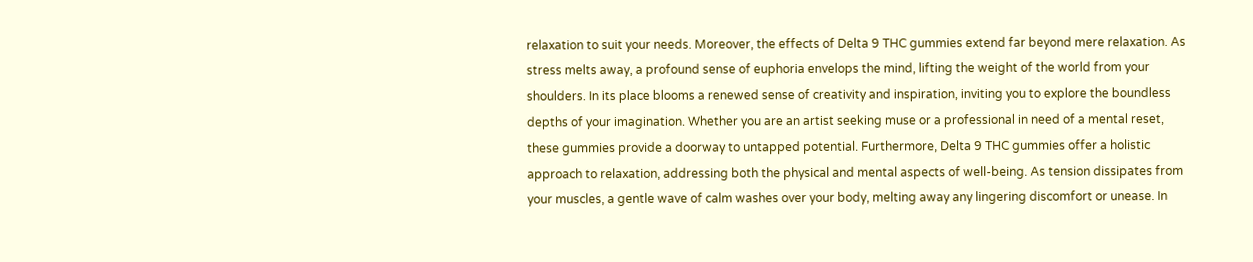relaxation to suit your needs. Moreover, the effects of Delta 9 THC gummies extend far beyond mere relaxation. As stress melts away, a profound sense of euphoria envelops the mind, lifting the weight of the world from your shoulders. In its place blooms a renewed sense of creativity and inspiration, inviting you to explore the boundless depths of your imagination. Whether you are an artist seeking muse or a professional in need of a mental reset, these gummies provide a doorway to untapped potential. Furthermore, Delta 9 THC gummies offer a holistic approach to relaxation, addressing both the physical and mental aspects of well-being. As tension dissipates from your muscles, a gentle wave of calm washes over your body, melting away any lingering discomfort or unease. In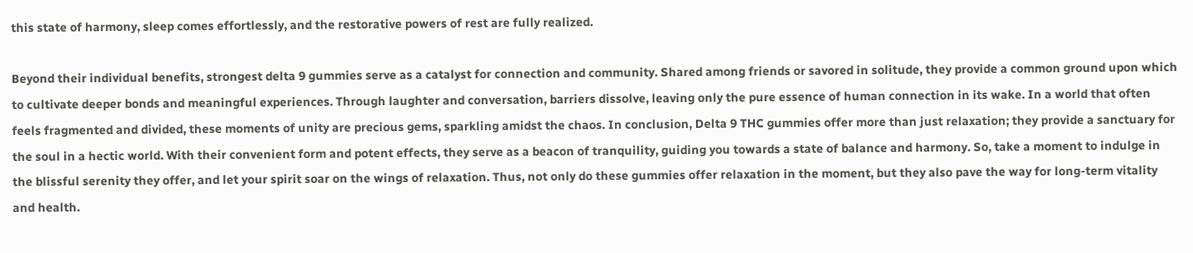this state of harmony, sleep comes effortlessly, and the restorative powers of rest are fully realized.

Beyond their individual benefits, strongest delta 9 gummies serve as a catalyst for connection and community. Shared among friends or savored in solitude, they provide a common ground upon which to cultivate deeper bonds and meaningful experiences. Through laughter and conversation, barriers dissolve, leaving only the pure essence of human connection in its wake. In a world that often feels fragmented and divided, these moments of unity are precious gems, sparkling amidst the chaos. In conclusion, Delta 9 THC gummies offer more than just relaxation; they provide a sanctuary for the soul in a hectic world. With their convenient form and potent effects, they serve as a beacon of tranquility, guiding you towards a state of balance and harmony. So, take a moment to indulge in the blissful serenity they offer, and let your spirit soar on the wings of relaxation. Thus, not only do these gummies offer relaxation in the moment, but they also pave the way for long-term vitality and health.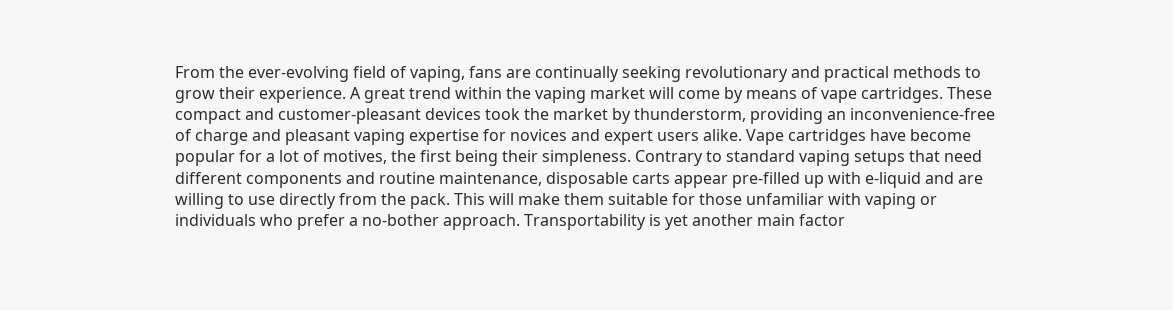From the ever-evolving field of vaping, fans are continually seeking revolutionary and practical methods to grow their experience. A great trend within the vaping market will come by means of vape cartridges. These compact and customer-pleasant devices took the market by thunderstorm, providing an inconvenience-free of charge and pleasant vaping expertise for novices and expert users alike. Vape cartridges have become popular for a lot of motives, the first being their simpleness. Contrary to standard vaping setups that need different components and routine maintenance, disposable carts appear pre-filled up with e-liquid and are willing to use directly from the pack. This will make them suitable for those unfamiliar with vaping or individuals who prefer a no-bother approach. Transportability is yet another main factor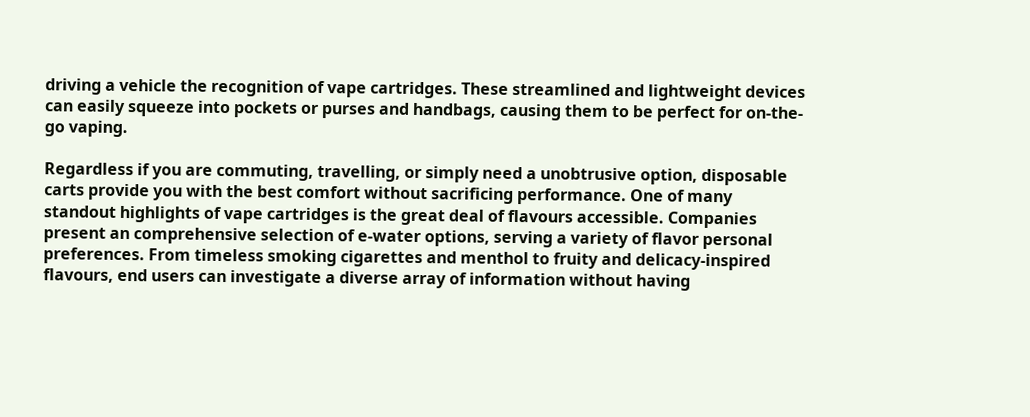driving a vehicle the recognition of vape cartridges. These streamlined and lightweight devices can easily squeeze into pockets or purses and handbags, causing them to be perfect for on-the-go vaping.

Regardless if you are commuting, travelling, or simply need a unobtrusive option, disposable carts provide you with the best comfort without sacrificing performance. One of many standout highlights of vape cartridges is the great deal of flavours accessible. Companies present an comprehensive selection of e-water options, serving a variety of flavor personal preferences. From timeless smoking cigarettes and menthol to fruity and delicacy-inspired flavours, end users can investigate a diverse array of information without having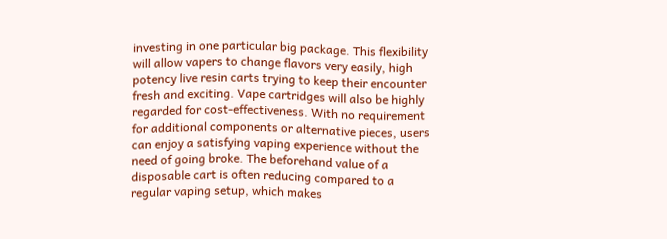investing in one particular big package. This flexibility will allow vapers to change flavors very easily, high potency live resin carts trying to keep their encounter fresh and exciting. Vape cartridges will also be highly regarded for cost-effectiveness. With no requirement for additional components or alternative pieces, users can enjoy a satisfying vaping experience without the need of going broke. The beforehand value of a disposable cart is often reducing compared to a regular vaping setup, which makes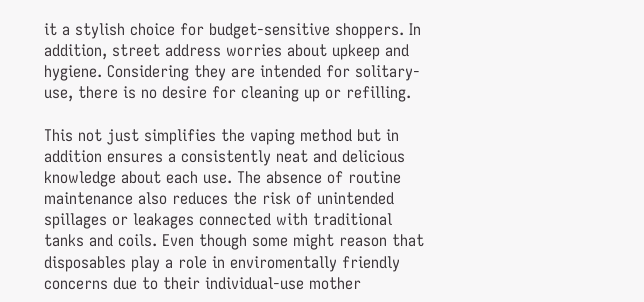it a stylish choice for budget-sensitive shoppers. In addition, street address worries about upkeep and hygiene. Considering they are intended for solitary-use, there is no desire for cleaning up or refilling.

This not just simplifies the vaping method but in addition ensures a consistently neat and delicious knowledge about each use. The absence of routine maintenance also reduces the risk of unintended spillages or leakages connected with traditional tanks and coils. Even though some might reason that disposables play a role in enviromentally friendly concerns due to their individual-use mother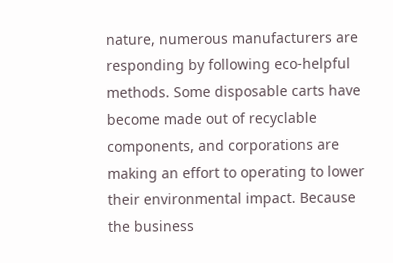nature, numerous manufacturers are responding by following eco-helpful methods. Some disposable carts have become made out of recyclable components, and corporations are making an effort to operating to lower their environmental impact. Because the business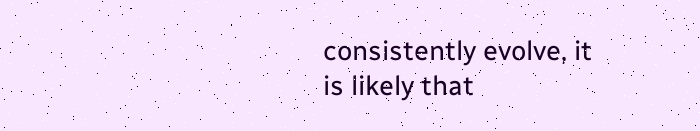consistently evolve, it is likely that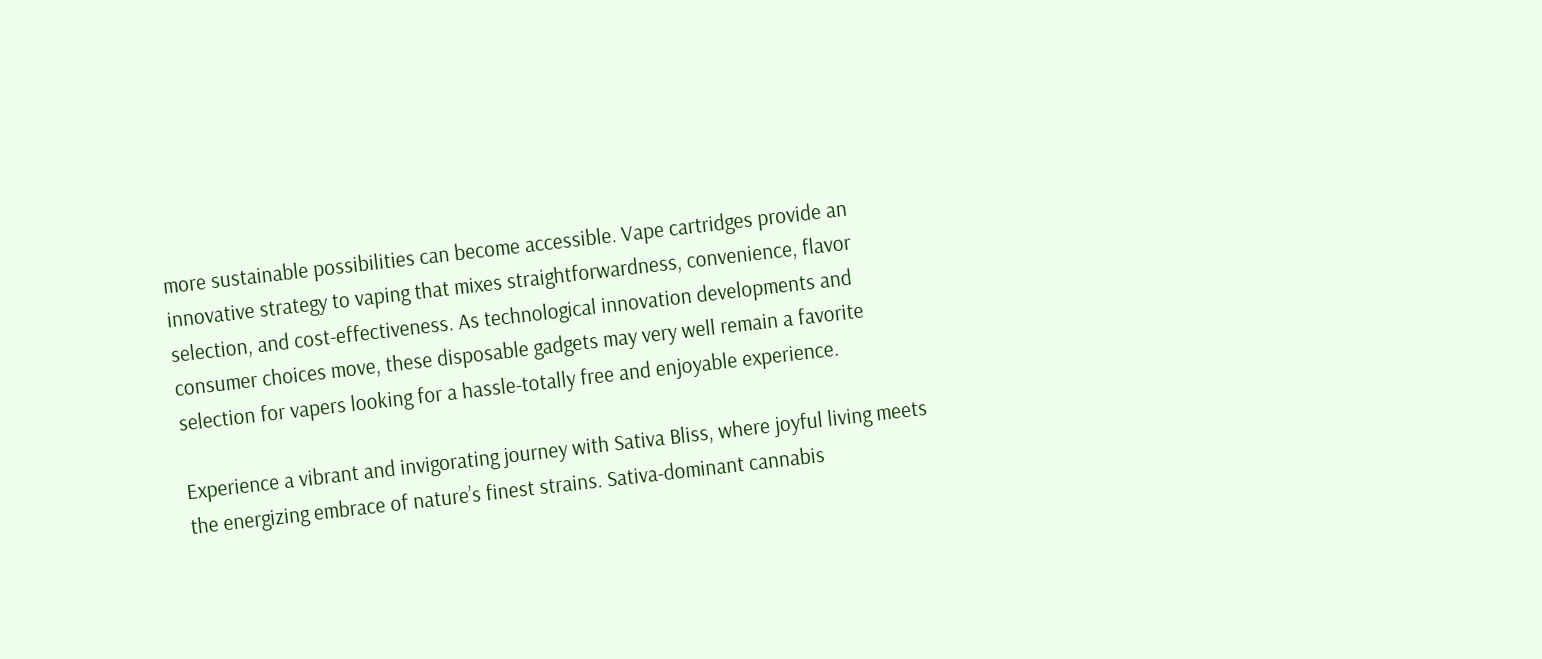more sustainable possibilities can become accessible. Vape cartridges provide an innovative strategy to vaping that mixes straightforwardness, convenience, flavor selection, and cost-effectiveness. As technological innovation developments and consumer choices move, these disposable gadgets may very well remain a favorite selection for vapers looking for a hassle-totally free and enjoyable experience.

Experience a vibrant and invigorating journey with Sativa Bliss, where joyful living meets the energizing embrace of nature’s finest strains. Sativa-dominant cannabis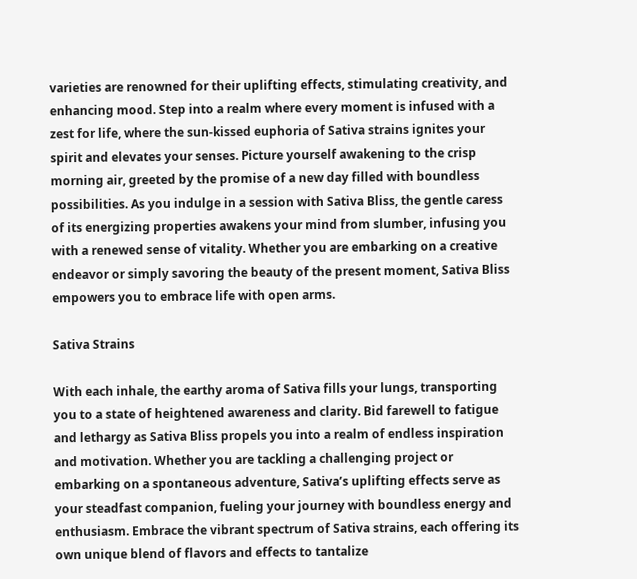varieties are renowned for their uplifting effects, stimulating creativity, and enhancing mood. Step into a realm where every moment is infused with a zest for life, where the sun-kissed euphoria of Sativa strains ignites your spirit and elevates your senses. Picture yourself awakening to the crisp morning air, greeted by the promise of a new day filled with boundless possibilities. As you indulge in a session with Sativa Bliss, the gentle caress of its energizing properties awakens your mind from slumber, infusing you with a renewed sense of vitality. Whether you are embarking on a creative endeavor or simply savoring the beauty of the present moment, Sativa Bliss empowers you to embrace life with open arms.

Sativa Strains

With each inhale, the earthy aroma of Sativa fills your lungs, transporting you to a state of heightened awareness and clarity. Bid farewell to fatigue and lethargy as Sativa Bliss propels you into a realm of endless inspiration and motivation. Whether you are tackling a challenging project or embarking on a spontaneous adventure, Sativa’s uplifting effects serve as your steadfast companion, fueling your journey with boundless energy and enthusiasm. Embrace the vibrant spectrum of Sativa strains, each offering its own unique blend of flavors and effects to tantalize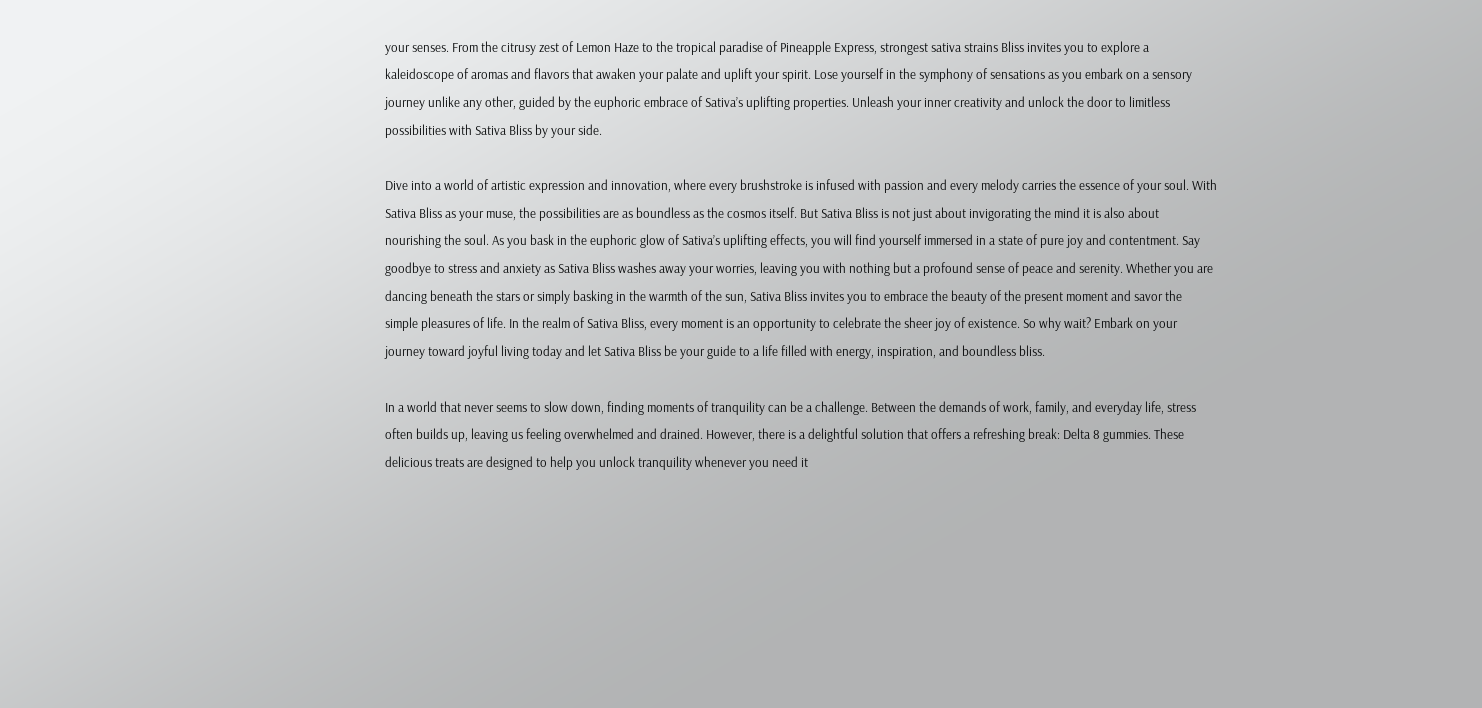your senses. From the citrusy zest of Lemon Haze to the tropical paradise of Pineapple Express, strongest sativa strains Bliss invites you to explore a kaleidoscope of aromas and flavors that awaken your palate and uplift your spirit. Lose yourself in the symphony of sensations as you embark on a sensory journey unlike any other, guided by the euphoric embrace of Sativa’s uplifting properties. Unleash your inner creativity and unlock the door to limitless possibilities with Sativa Bliss by your side.

Dive into a world of artistic expression and innovation, where every brushstroke is infused with passion and every melody carries the essence of your soul. With Sativa Bliss as your muse, the possibilities are as boundless as the cosmos itself. But Sativa Bliss is not just about invigorating the mind it is also about nourishing the soul. As you bask in the euphoric glow of Sativa’s uplifting effects, you will find yourself immersed in a state of pure joy and contentment. Say goodbye to stress and anxiety as Sativa Bliss washes away your worries, leaving you with nothing but a profound sense of peace and serenity. Whether you are dancing beneath the stars or simply basking in the warmth of the sun, Sativa Bliss invites you to embrace the beauty of the present moment and savor the simple pleasures of life. In the realm of Sativa Bliss, every moment is an opportunity to celebrate the sheer joy of existence. So why wait? Embark on your journey toward joyful living today and let Sativa Bliss be your guide to a life filled with energy, inspiration, and boundless bliss.

In a world that never seems to slow down, finding moments of tranquility can be a challenge. Between the demands of work, family, and everyday life, stress often builds up, leaving us feeling overwhelmed and drained. However, there is a delightful solution that offers a refreshing break: Delta 8 gummies. These delicious treats are designed to help you unlock tranquility whenever you need it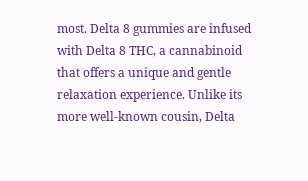most. Delta 8 gummies are infused with Delta 8 THC, a cannabinoid that offers a unique and gentle relaxation experience. Unlike its more well-known cousin, Delta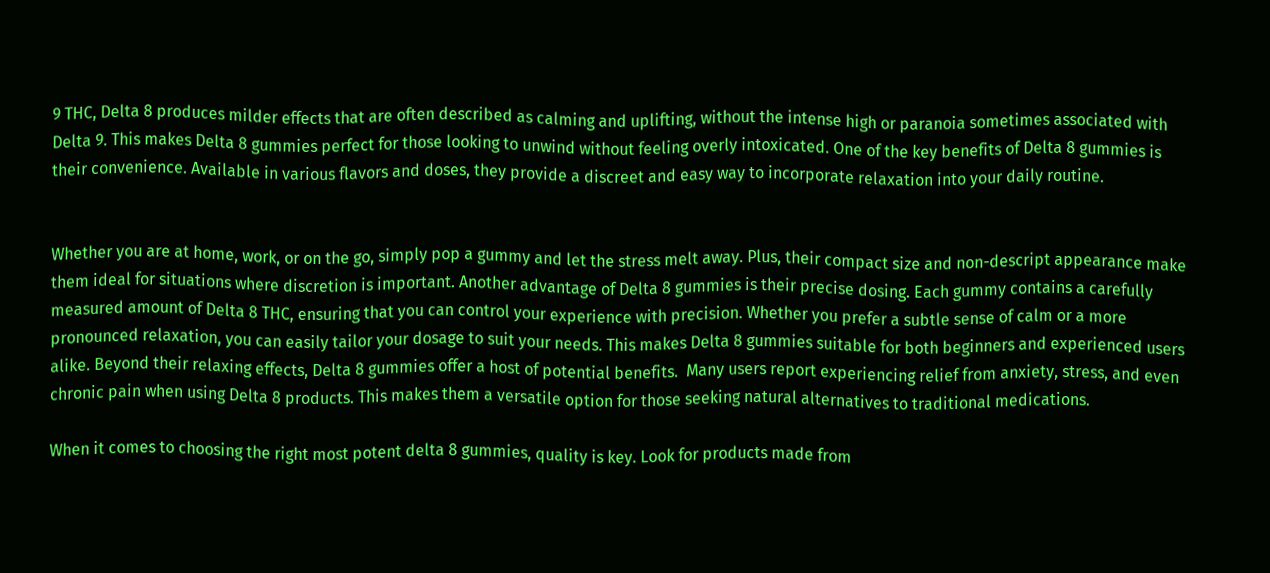9 THC, Delta 8 produces milder effects that are often described as calming and uplifting, without the intense high or paranoia sometimes associated with Delta 9. This makes Delta 8 gummies perfect for those looking to unwind without feeling overly intoxicated. One of the key benefits of Delta 8 gummies is their convenience. Available in various flavors and doses, they provide a discreet and easy way to incorporate relaxation into your daily routine.


Whether you are at home, work, or on the go, simply pop a gummy and let the stress melt away. Plus, their compact size and non-descript appearance make them ideal for situations where discretion is important. Another advantage of Delta 8 gummies is their precise dosing. Each gummy contains a carefully measured amount of Delta 8 THC, ensuring that you can control your experience with precision. Whether you prefer a subtle sense of calm or a more pronounced relaxation, you can easily tailor your dosage to suit your needs. This makes Delta 8 gummies suitable for both beginners and experienced users alike. Beyond their relaxing effects, Delta 8 gummies offer a host of potential benefits.  Many users report experiencing relief from anxiety, stress, and even chronic pain when using Delta 8 products. This makes them a versatile option for those seeking natural alternatives to traditional medications.

When it comes to choosing the right most potent delta 8 gummies, quality is key. Look for products made from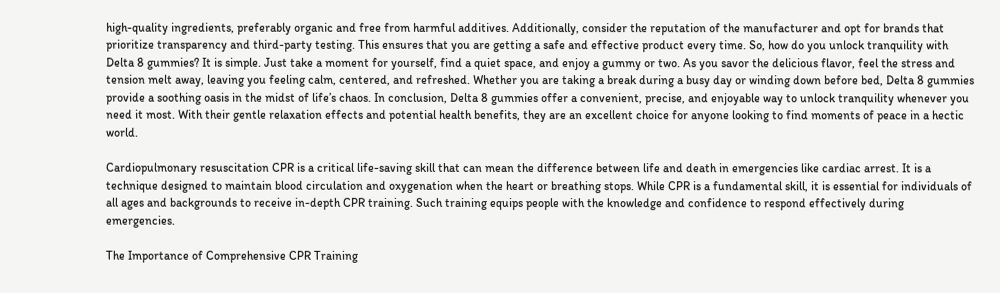high-quality ingredients, preferably organic and free from harmful additives. Additionally, consider the reputation of the manufacturer and opt for brands that prioritize transparency and third-party testing. This ensures that you are getting a safe and effective product every time. So, how do you unlock tranquility with Delta 8 gummies? It is simple. Just take a moment for yourself, find a quiet space, and enjoy a gummy or two. As you savor the delicious flavor, feel the stress and tension melt away, leaving you feeling calm, centered, and refreshed. Whether you are taking a break during a busy day or winding down before bed, Delta 8 gummies provide a soothing oasis in the midst of life’s chaos. In conclusion, Delta 8 gummies offer a convenient, precise, and enjoyable way to unlock tranquility whenever you need it most. With their gentle relaxation effects and potential health benefits, they are an excellent choice for anyone looking to find moments of peace in a hectic world.

Cardiopulmonary resuscitation CPR is a critical life-saving skill that can mean the difference between life and death in emergencies like cardiac arrest. It is a technique designed to maintain blood circulation and oxygenation when the heart or breathing stops. While CPR is a fundamental skill, it is essential for individuals of all ages and backgrounds to receive in-depth CPR training. Such training equips people with the knowledge and confidence to respond effectively during emergencies.

The Importance of Comprehensive CPR Training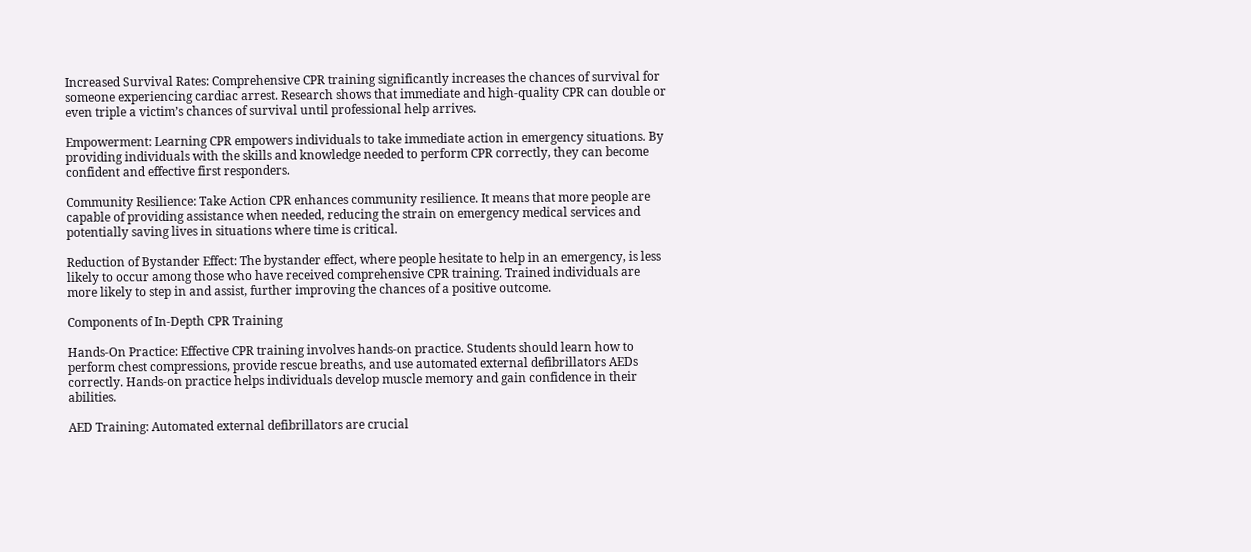Increased Survival Rates: Comprehensive CPR training significantly increases the chances of survival for someone experiencing cardiac arrest. Research shows that immediate and high-quality CPR can double or even triple a victim’s chances of survival until professional help arrives.

Empowerment: Learning CPR empowers individuals to take immediate action in emergency situations. By providing individuals with the skills and knowledge needed to perform CPR correctly, they can become confident and effective first responders.

Community Resilience: Take Action CPR enhances community resilience. It means that more people are capable of providing assistance when needed, reducing the strain on emergency medical services and potentially saving lives in situations where time is critical.

Reduction of Bystander Effect: The bystander effect, where people hesitate to help in an emergency, is less likely to occur among those who have received comprehensive CPR training. Trained individuals are more likely to step in and assist, further improving the chances of a positive outcome.

Components of In-Depth CPR Training

Hands-On Practice: Effective CPR training involves hands-on practice. Students should learn how to perform chest compressions, provide rescue breaths, and use automated external defibrillators AEDs correctly. Hands-on practice helps individuals develop muscle memory and gain confidence in their abilities.

AED Training: Automated external defibrillators are crucial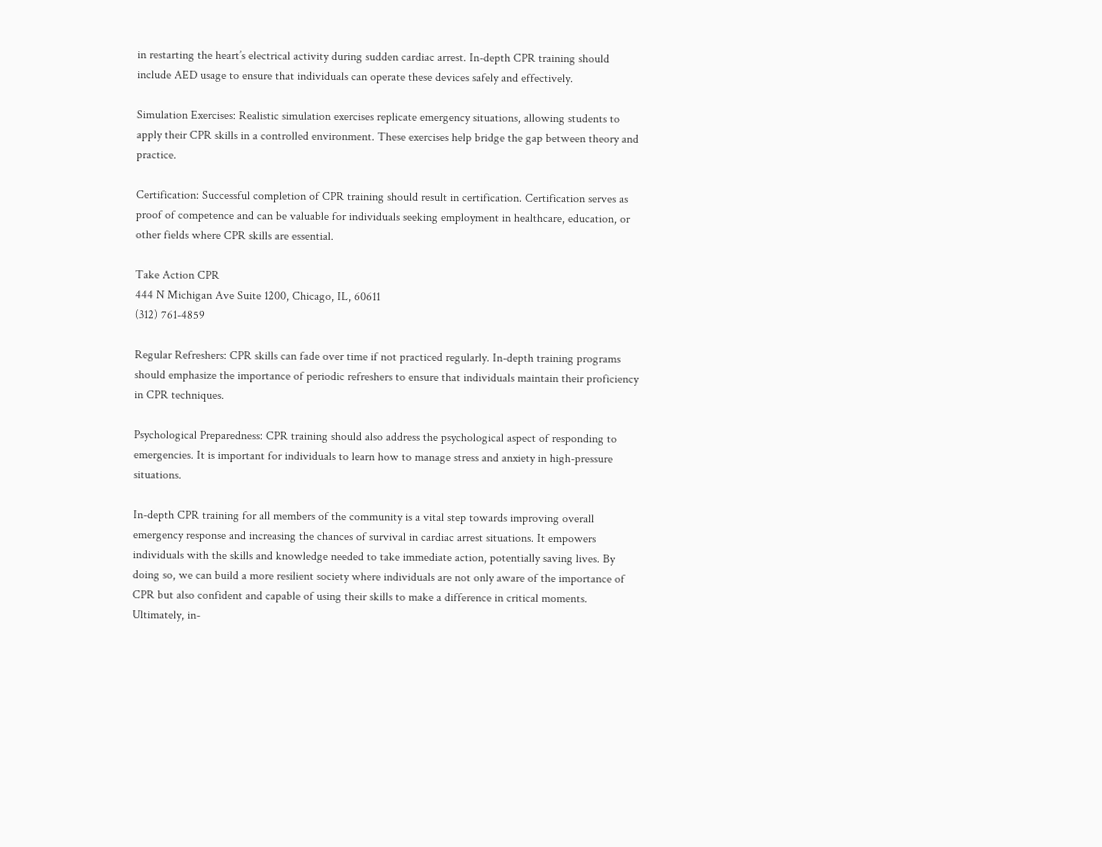in restarting the heart’s electrical activity during sudden cardiac arrest. In-depth CPR training should include AED usage to ensure that individuals can operate these devices safely and effectively.

Simulation Exercises: Realistic simulation exercises replicate emergency situations, allowing students to apply their CPR skills in a controlled environment. These exercises help bridge the gap between theory and practice.

Certification: Successful completion of CPR training should result in certification. Certification serves as proof of competence and can be valuable for individuals seeking employment in healthcare, education, or other fields where CPR skills are essential.

Take Action CPR
444 N Michigan Ave Suite 1200, Chicago, IL, 60611
(312) 761-4859

Regular Refreshers: CPR skills can fade over time if not practiced regularly. In-depth training programs should emphasize the importance of periodic refreshers to ensure that individuals maintain their proficiency in CPR techniques.

Psychological Preparedness: CPR training should also address the psychological aspect of responding to emergencies. It is important for individuals to learn how to manage stress and anxiety in high-pressure situations.

In-depth CPR training for all members of the community is a vital step towards improving overall emergency response and increasing the chances of survival in cardiac arrest situations. It empowers individuals with the skills and knowledge needed to take immediate action, potentially saving lives. By doing so, we can build a more resilient society where individuals are not only aware of the importance of CPR but also confident and capable of using their skills to make a difference in critical moments. Ultimately, in-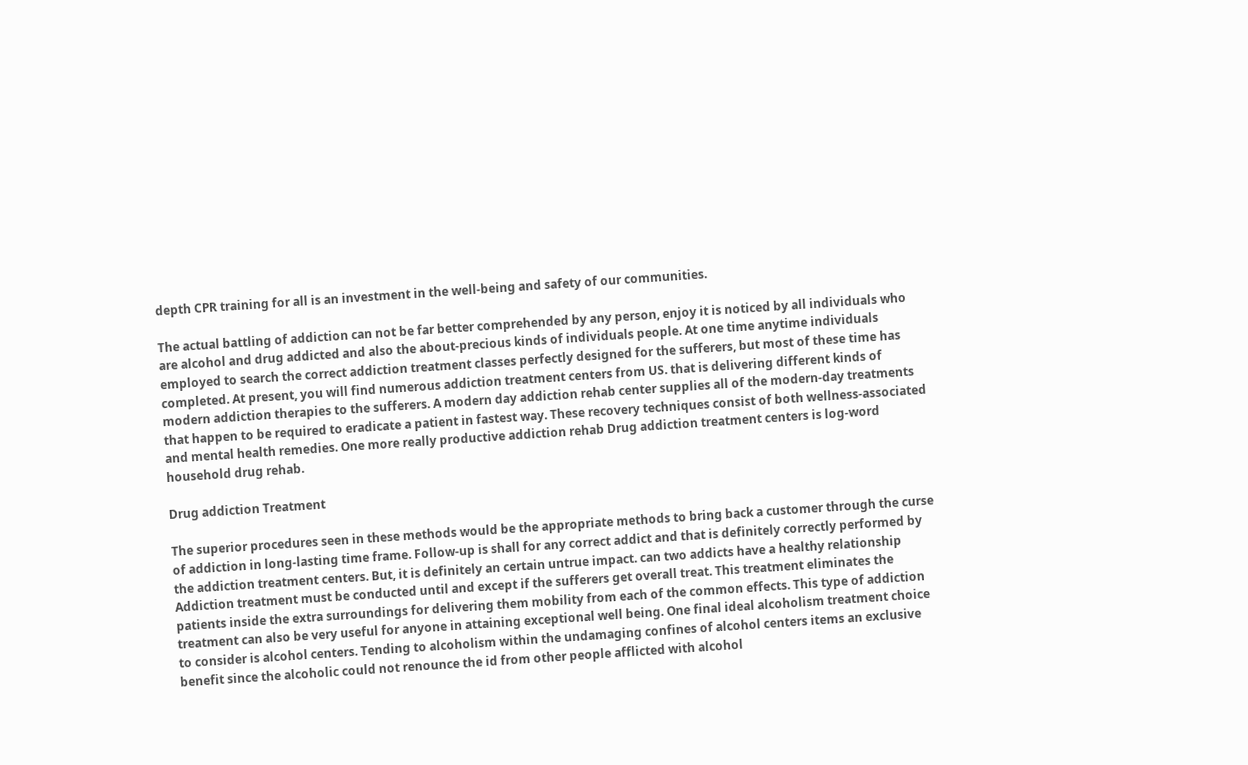depth CPR training for all is an investment in the well-being and safety of our communities.

The actual battling of addiction can not be far better comprehended by any person, enjoy it is noticed by all individuals who are alcohol and drug addicted and also the about-precious kinds of individuals people. At one time anytime individuals employed to search the correct addiction treatment classes perfectly designed for the sufferers, but most of these time has completed. At present, you will find numerous addiction treatment centers from US. that is delivering different kinds of modern addiction therapies to the sufferers. A modern day addiction rehab center supplies all of the modern-day treatments that happen to be required to eradicate a patient in fastest way. These recovery techniques consist of both wellness-associated and mental health remedies. One more really productive addiction rehab Drug addiction treatment centers is log-word household drug rehab.

Drug addiction Treatment

The superior procedures seen in these methods would be the appropriate methods to bring back a customer through the curse of addiction in long-lasting time frame. Follow-up is shall for any correct addict and that is definitely correctly performed by the addiction treatment centers. But, it is definitely an certain untrue impact. can two addicts have a healthy relationship Addiction treatment must be conducted until and except if the sufferers get overall treat. This treatment eliminates the patients inside the extra surroundings for delivering them mobility from each of the common effects. This type of addiction treatment can also be very useful for anyone in attaining exceptional well being. One final ideal alcoholism treatment choice to consider is alcohol centers. Tending to alcoholism within the undamaging confines of alcohol centers items an exclusive benefit since the alcoholic could not renounce the id from other people afflicted with alcohol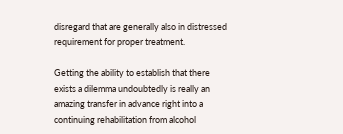disregard that are generally also in distressed requirement for proper treatment.

Getting the ability to establish that there exists a dilemma undoubtedly is really an amazing transfer in advance right into a continuing rehabilitation from alcohol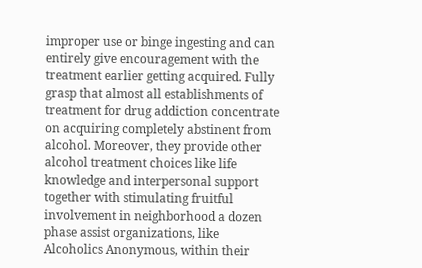improper use or binge ingesting and can entirely give encouragement with the treatment earlier getting acquired. Fully grasp that almost all establishments of treatment for drug addiction concentrate on acquiring completely abstinent from alcohol. Moreover, they provide other alcohol treatment choices like life knowledge and interpersonal support together with stimulating fruitful involvement in neighborhood a dozen phase assist organizations, like Alcoholics Anonymous, within their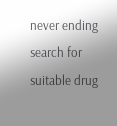never ending search for suitable drug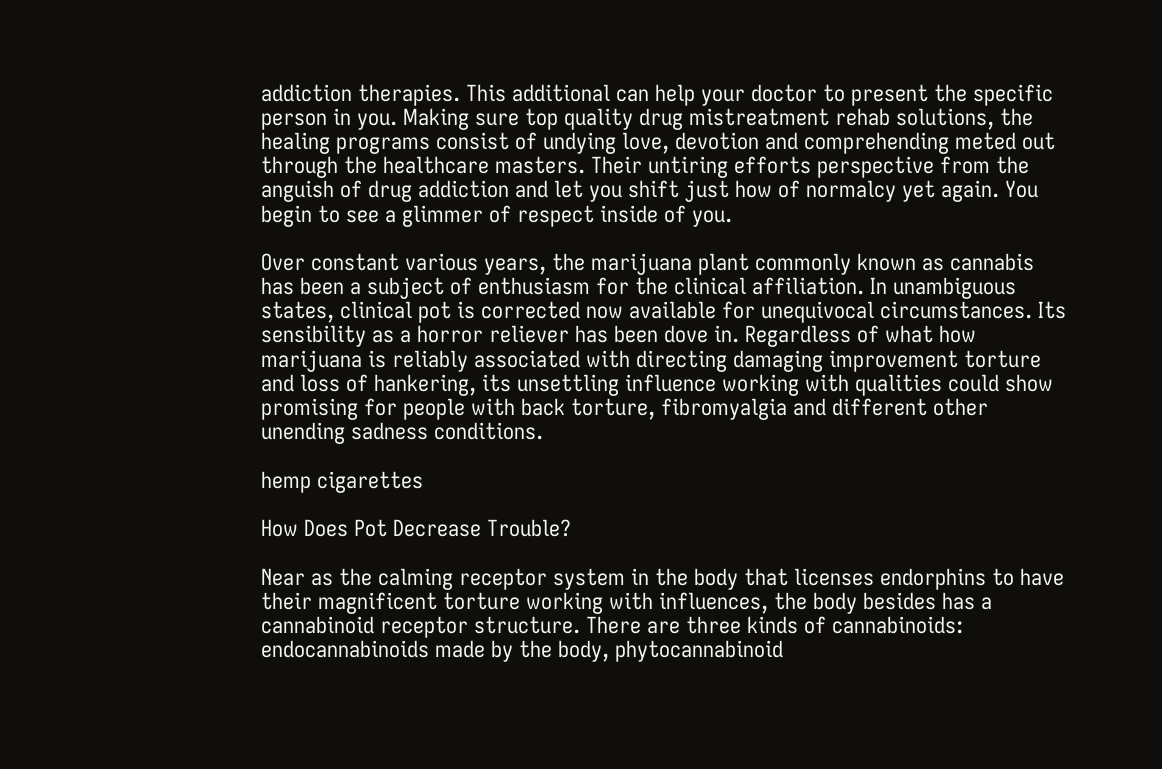addiction therapies. This additional can help your doctor to present the specific person in you. Making sure top quality drug mistreatment rehab solutions, the healing programs consist of undying love, devotion and comprehending meted out through the healthcare masters. Their untiring efforts perspective from the anguish of drug addiction and let you shift just how of normalcy yet again. You begin to see a glimmer of respect inside of you.

Over constant various years, the marijuana plant commonly known as cannabis has been a subject of enthusiasm for the clinical affiliation. In unambiguous states, clinical pot is corrected now available for unequivocal circumstances. Its sensibility as a horror reliever has been dove in. Regardless of what how marijuana is reliably associated with directing damaging improvement torture and loss of hankering, its unsettling influence working with qualities could show promising for people with back torture, fibromyalgia and different other unending sadness conditions.

hemp cigarettes

How Does Pot Decrease Trouble?

Near as the calming receptor system in the body that licenses endorphins to have their magnificent torture working with influences, the body besides has a cannabinoid receptor structure. There are three kinds of cannabinoids: endocannabinoids made by the body, phytocannabinoid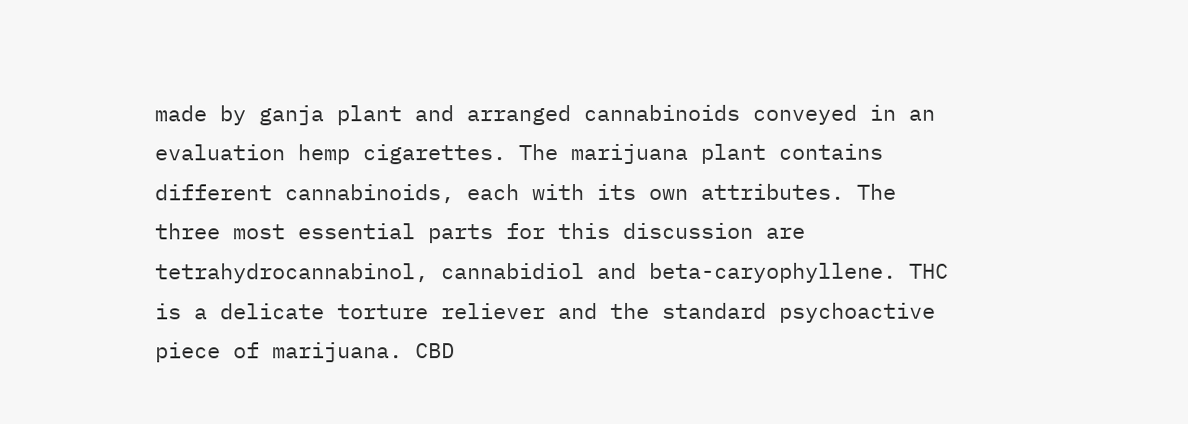made by ganja plant and arranged cannabinoids conveyed in an evaluation hemp cigarettes. The marijuana plant contains different cannabinoids, each with its own attributes. The three most essential parts for this discussion are tetrahydrocannabinol, cannabidiol and beta-caryophyllene. THC is a delicate torture reliever and the standard psychoactive piece of marijuana. CBD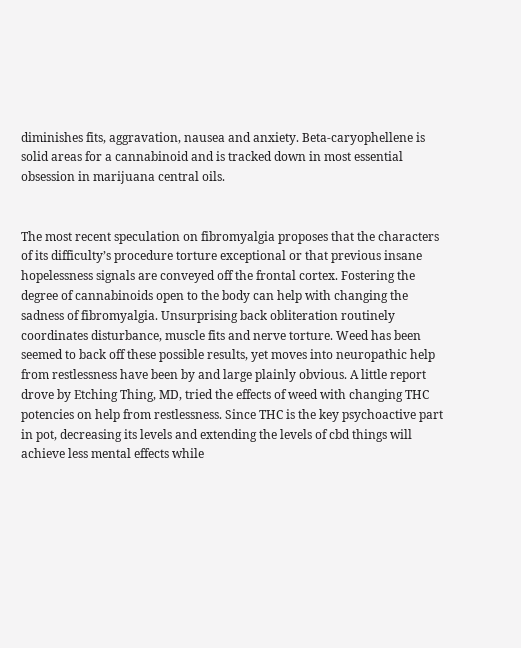diminishes fits, aggravation, nausea and anxiety. Beta-caryophellene is solid areas for a cannabinoid and is tracked down in most essential obsession in marijuana central oils.


The most recent speculation on fibromyalgia proposes that the characters of its difficulty’s procedure torture exceptional or that previous insane hopelessness signals are conveyed off the frontal cortex. Fostering the degree of cannabinoids open to the body can help with changing the sadness of fibromyalgia. Unsurprising back obliteration routinely coordinates disturbance, muscle fits and nerve torture. Weed has been seemed to back off these possible results, yet moves into neuropathic help from restlessness have been by and large plainly obvious. A little report drove by Etching Thing, MD, tried the effects of weed with changing THC potencies on help from restlessness. Since THC is the key psychoactive part in pot, decreasing its levels and extending the levels of cbd things will achieve less mental effects while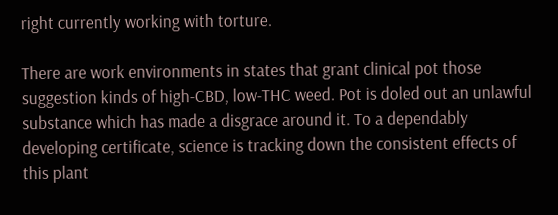right currently working with torture.

There are work environments in states that grant clinical pot those suggestion kinds of high-CBD, low-THC weed. Pot is doled out an unlawful substance which has made a disgrace around it. To a dependably developing certificate, science is tracking down the consistent effects of this plant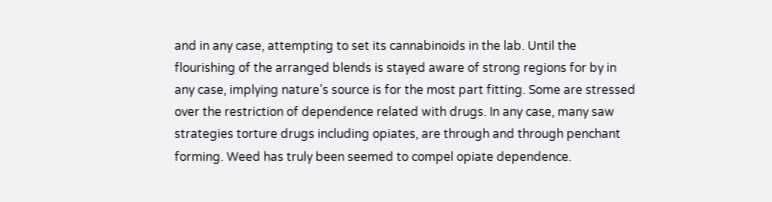and in any case, attempting to set its cannabinoids in the lab. Until the flourishing of the arranged blends is stayed aware of strong regions for by in any case, implying nature’s source is for the most part fitting. Some are stressed over the restriction of dependence related with drugs. In any case, many saw strategies torture drugs including opiates, are through and through penchant forming. Weed has truly been seemed to compel opiate dependence.